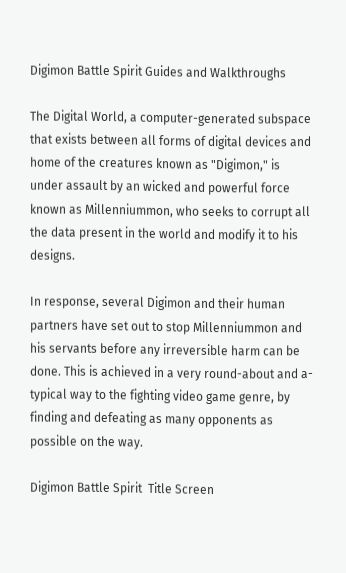Digimon Battle Spirit Guides and Walkthroughs

The Digital World, a computer-generated subspace that exists between all forms of digital devices and home of the creatures known as "Digimon," is under assault by an wicked and powerful force known as Millenniummon, who seeks to corrupt all the data present in the world and modify it to his designs.

In response, several Digimon and their human partners have set out to stop Millenniummon and his servants before any irreversible harm can be done. This is achieved in a very round-about and a-typical way to the fighting video game genre, by finding and defeating as many opponents as possible on the way.

Digimon Battle Spirit  Title Screen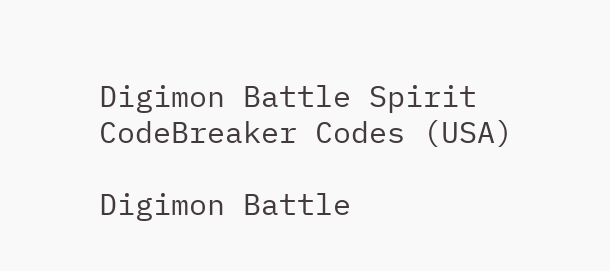Digimon Battle Spirit CodeBreaker Codes (USA)

Digimon Battle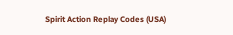Spirit Action Replay Codes (USA)